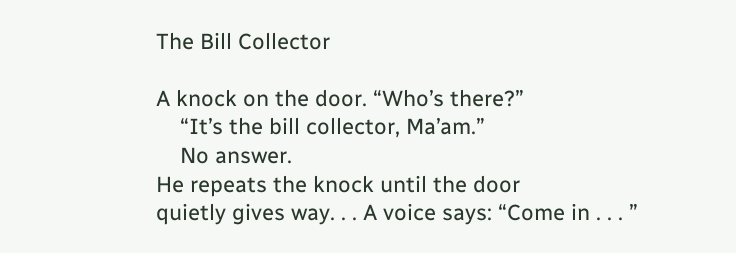The Bill Collector

A knock on the door. “Who’s there?”
    “It’s the bill collector, Ma’am.”
    No answer.
He repeats the knock until the door
quietly gives way. . . A voice says: “Come in . . . ”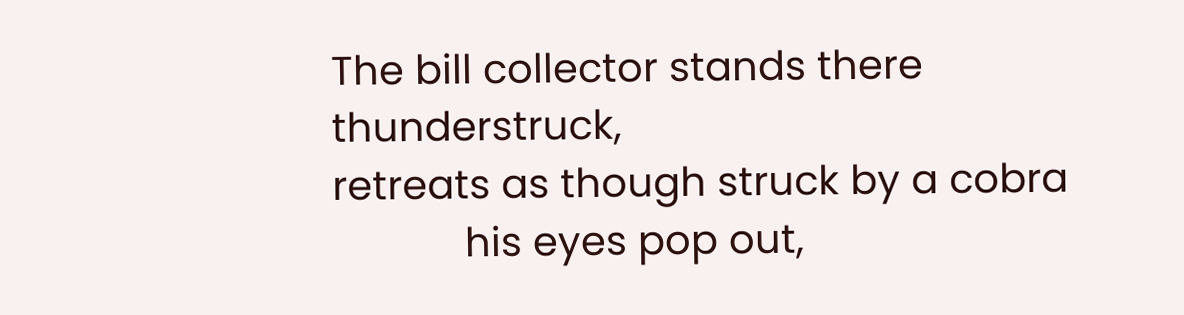The bill collector stands there thunderstruck,
retreats as though struck by a cobra
            his eyes pop out,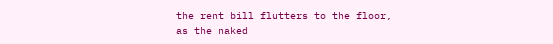the rent bill flutters to the floor,
as the naked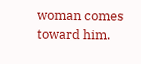woman comes toward him.